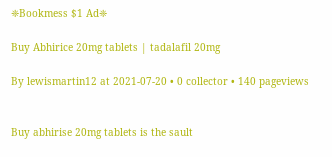❈Bookmess $1 Ad❈

Buy Abhirice 20mg tablets | tadalafil 20mg

By lewismartin12 at 2021-07-20 • 0 collector • 140 pageviews


Buy abhirise 20mg tablets is the sault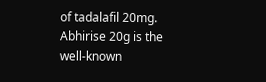of tadalafil 20mg. Abhirise 20g is the well-known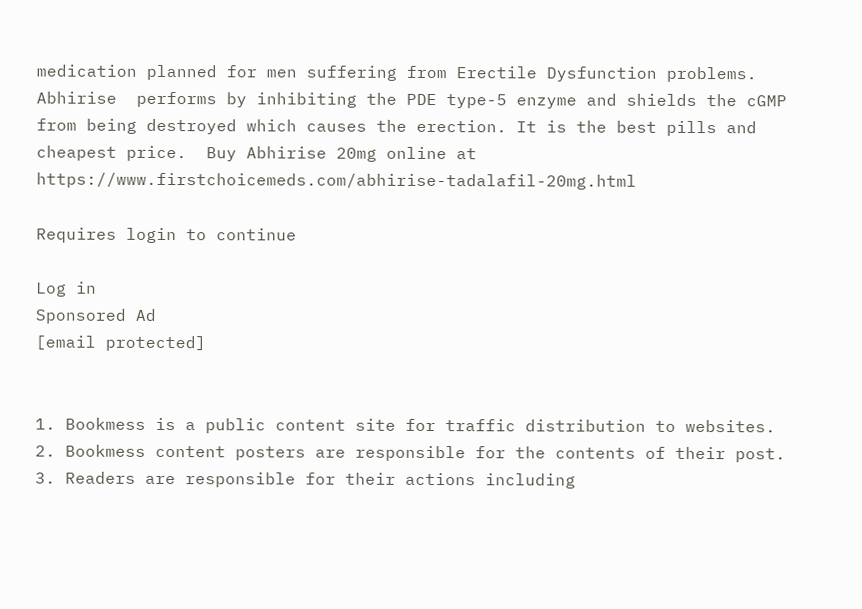medication planned for men suffering from Erectile Dysfunction problems. Abhirise  performs by inhibiting the PDE type-5 enzyme and shields the cGMP from being destroyed which causes the erection. It is the best pills and cheapest price.  Buy Abhirise 20mg online at https://www.firstchoicemeds.com/abhirise-tadalafil-20mg.html

Requires login to continue

Log in
Sponsored Ad
[email protected]


1. Bookmess is a public content site for traffic distribution to websites.
2. Bookmess content posters are responsible for the contents of their post.
3. Readers are responsible for their actions including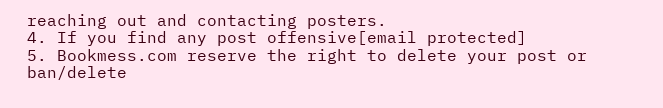reaching out and contacting posters.
4. If you find any post offensive[email protected]
5. Bookmess.com reserve the right to delete your post or ban/delete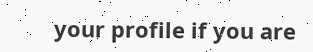your profile if you are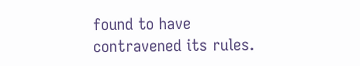found to have contravened its rules.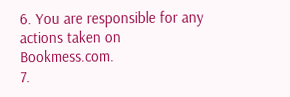6. You are responsible for any actions taken on Bookmess.com.
7.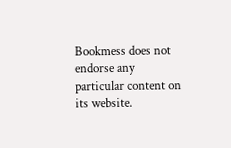Bookmess does not endorse any particular content on its website.